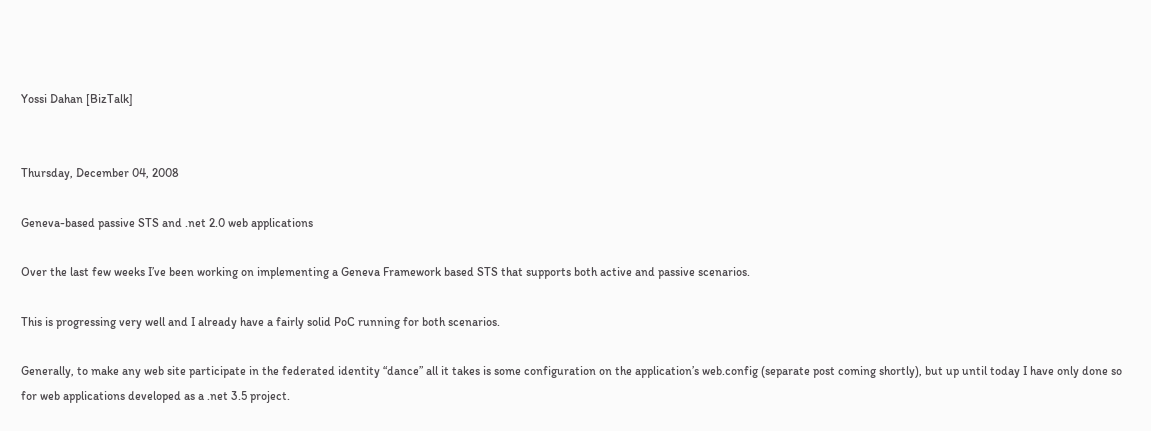Yossi Dahan [BizTalk]


Thursday, December 04, 2008

Geneva-based passive STS and .net 2.0 web applications

Over the last few weeks I’ve been working on implementing a Geneva Framework based STS that supports both active and passive scenarios.

This is progressing very well and I already have a fairly solid PoC running for both scenarios.

Generally, to make any web site participate in the federated identity “dance” all it takes is some configuration on the application’s web.config (separate post coming shortly), but up until today I have only done so for web applications developed as a .net 3.5 project.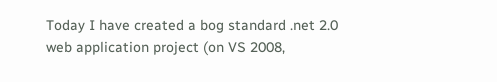Today I have created a bog standard .net 2.0 web application project (on VS 2008,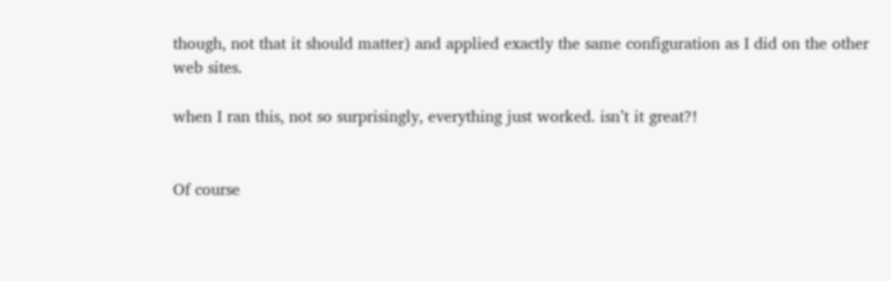though, not that it should matter) and applied exactly the same configuration as I did on the other web sites.

when I ran this, not so surprisingly, everything just worked. isn’t it great?!


Of course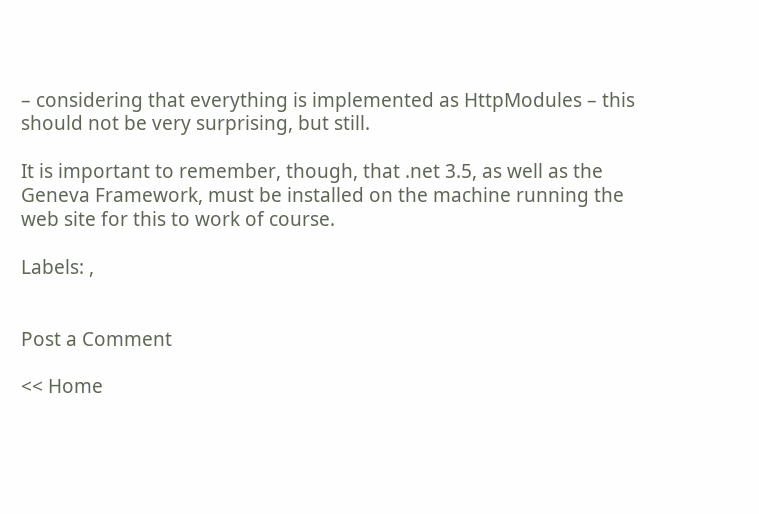– considering that everything is implemented as HttpModules – this should not be very surprising, but still.

It is important to remember, though, that .net 3.5, as well as the Geneva Framework, must be installed on the machine running the web site for this to work of course.

Labels: ,


Post a Comment

<< Home